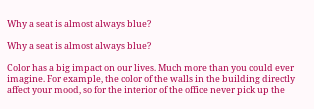Why a seat is almost always blue?

Why a seat is almost always blue?

Color has a big impact on our lives. Much more than you could ever imagine. For example, the color of the walls in the building directly affect your mood, so for the interior of the office never pick up the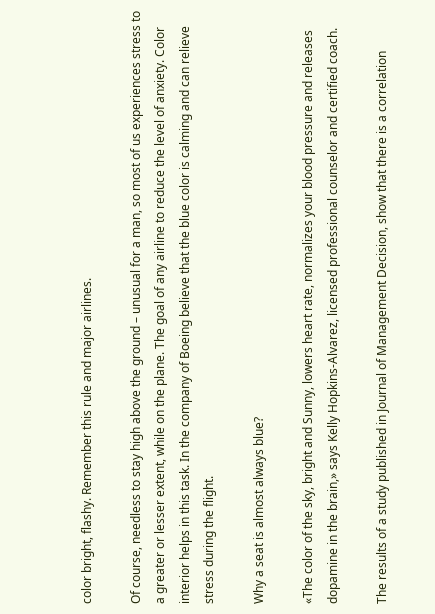color bright, flashy. Remember this rule and major airlines.

Of course, needless to stay high above the ground – unusual for a man, so most of us experiences stress to a greater or lesser extent, while on the plane. The goal of any airline to reduce the level of anxiety. Color interior helps in this task. In the company of Boeing believe that the blue color is calming and can relieve stress during the flight.

Why a seat is almost always blue?

«The color of the sky, bright and Sunny, lowers heart rate, normalizes your blood pressure and releases dopamine in the brain,» says Kelly Hopkins-Alvarez, licensed professional counselor and certified coach.

The results of a study published in Journal of Management Decision, show that there is a correlation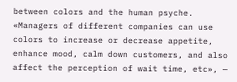between colors and the human psyche. «Managers of different companies can use colors to increase or decrease appetite, enhance mood, calm down customers, and also affect the perception of wait time, etc», —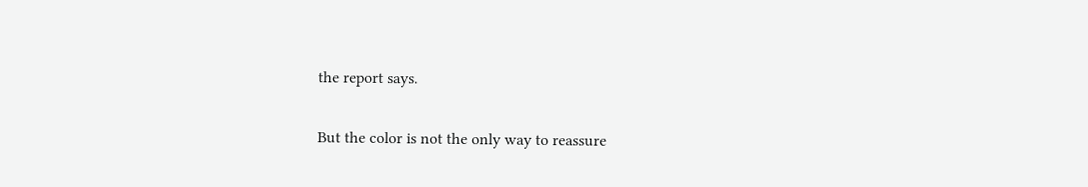the report says.

But the color is not the only way to reassure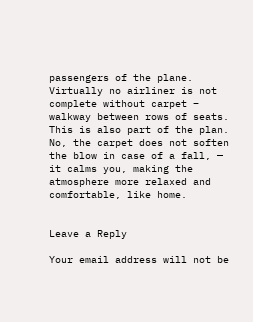passengers of the plane. Virtually no airliner is not complete without carpet – walkway between rows of seats. This is also part of the plan. No, the carpet does not soften the blow in case of a fall, — it calms you, making the atmosphere more relaxed and comfortable, like home.


Leave a Reply

Your email address will not be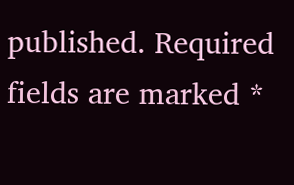published. Required fields are marked *